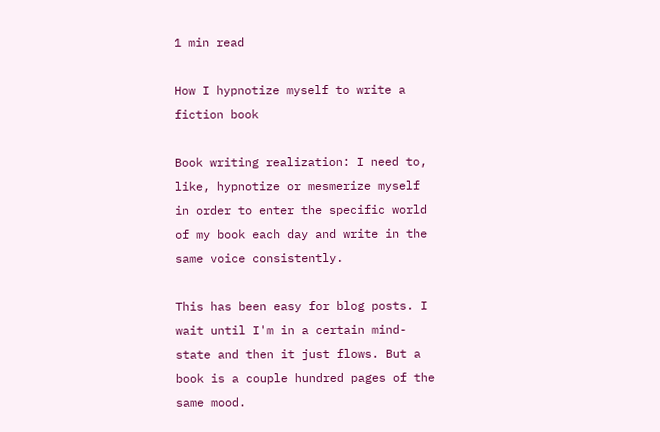1 min read

How I hypnotize myself to write a fiction book

Book writing realization: I need to, like, hypnotize or mesmerize myself in order to enter the specific world of my book each day and write in the same voice consistently.

This has been easy for blog posts. I wait until I'm in a certain mind-state and then it just flows. But a book is a couple hundred pages of the same mood.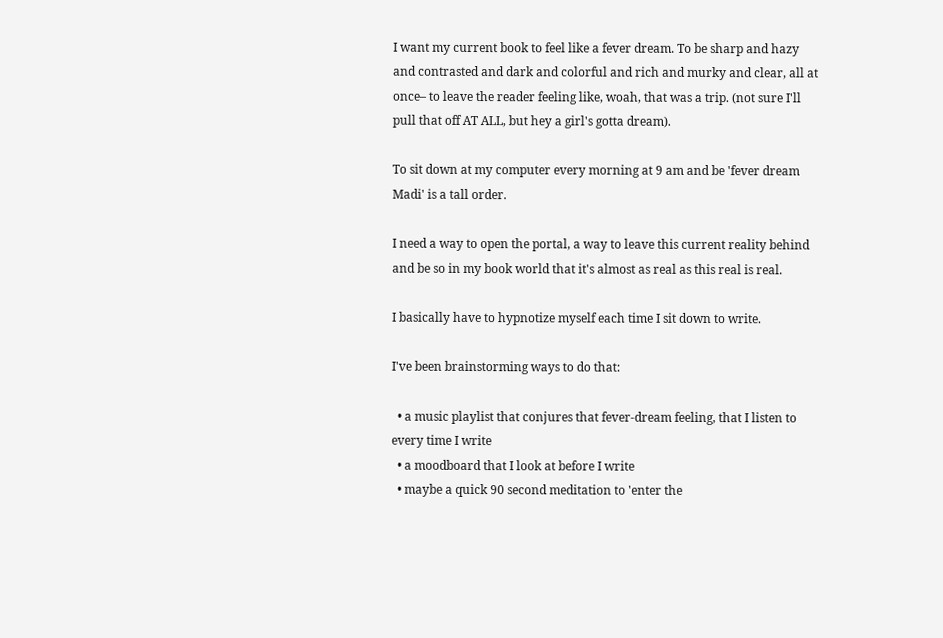I want my current book to feel like a fever dream. To be sharp and hazy and contrasted and dark and colorful and rich and murky and clear, all at once– to leave the reader feeling like, woah, that was a trip. (not sure I'll pull that off AT ALL, but hey a girl's gotta dream).

To sit down at my computer every morning at 9 am and be 'fever dream Madi' is a tall order.

I need a way to open the portal, a way to leave this current reality behind and be so in my book world that it's almost as real as this real is real.

I basically have to hypnotize myself each time I sit down to write.

I've been brainstorming ways to do that:

  • a music playlist that conjures that fever-dream feeling, that I listen to every time I write
  • a moodboard that I look at before I write
  • maybe a quick 90 second meditation to 'enter the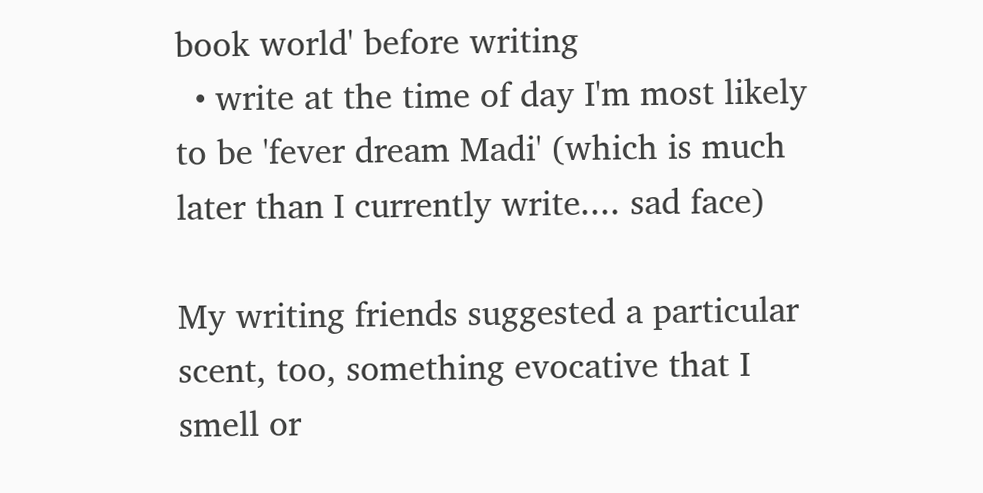book world' before writing
  • write at the time of day I'm most likely to be 'fever dream Madi' (which is much later than I currently write.... sad face)

My writing friends suggested a particular scent, too, something evocative that I smell or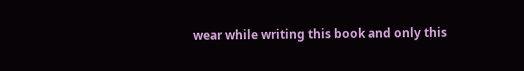wear while writing this book and only this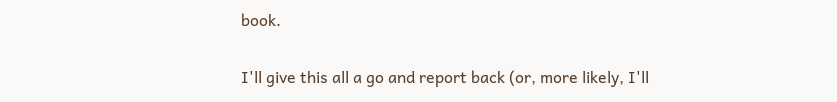book.

I'll give this all a go and report back (or, more likely, I'll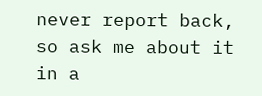never report back, so ask me about it in a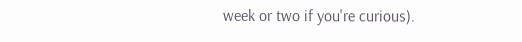week or two if you're curious).